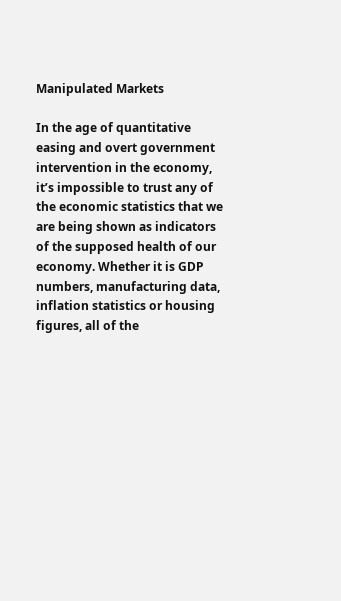Manipulated Markets

In the age of quantitative easing and overt government intervention in the economy, it’s impossible to trust any of the economic statistics that we are being shown as indicators of the supposed health of our economy. Whether it is GDP numbers, manufacturing data, inflation statistics or housing figures, all of the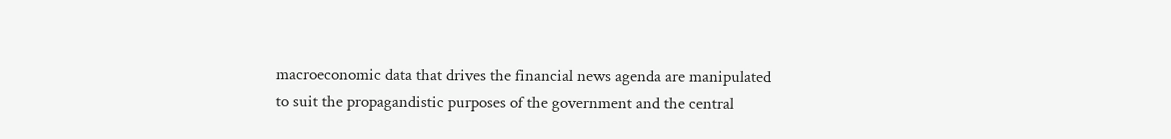macroeconomic data that drives the financial news agenda are manipulated to suit the propagandistic purposes of the government and the central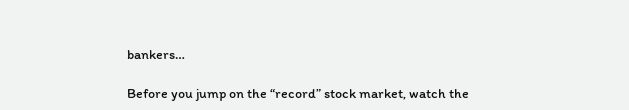bankers…

Before you jump on the “record” stock market, watch the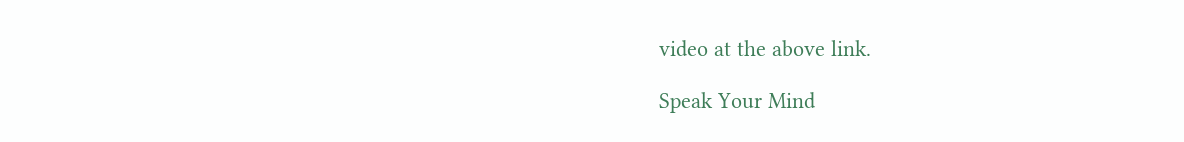video at the above link.

Speak Your Mind